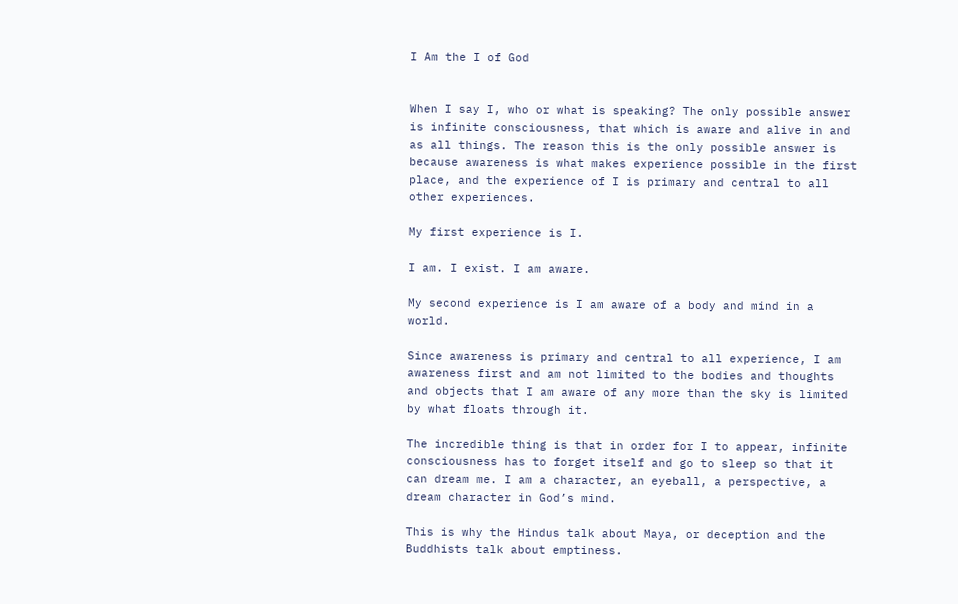I Am the I of God


When I say I, who or what is speaking? The only possible answer is infinite consciousness, that which is aware and alive in and as all things. The reason this is the only possible answer is because awareness is what makes experience possible in the first place, and the experience of I is primary and central to all other experiences.

My first experience is I.

I am. I exist. I am aware.

My second experience is I am aware of a body and mind in a world.

Since awareness is primary and central to all experience, I am awareness first and am not limited to the bodies and thoughts and objects that I am aware of any more than the sky is limited by what floats through it.

The incredible thing is that in order for I to appear, infinite consciousness has to forget itself and go to sleep so that it can dream me. I am a character, an eyeball, a perspective, a dream character in God’s mind.

This is why the Hindus talk about Maya, or deception and the Buddhists talk about emptiness.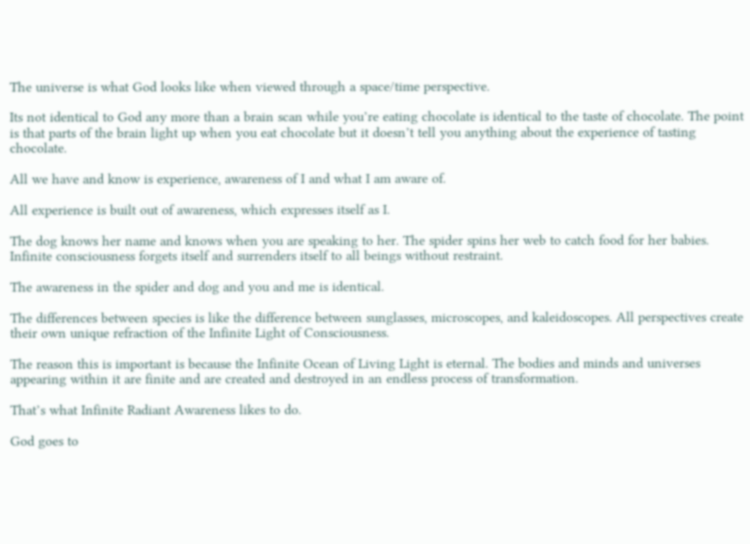The universe is what God looks like when viewed through a space/time perspective.

Its not identical to God any more than a brain scan while you’re eating chocolate is identical to the taste of chocolate. The point is that parts of the brain light up when you eat chocolate but it doesn’t tell you anything about the experience of tasting chocolate.

All we have and know is experience, awareness of I and what I am aware of.

All experience is built out of awareness, which expresses itself as I.

The dog knows her name and knows when you are speaking to her. The spider spins her web to catch food for her babies. Infinite consciousness forgets itself and surrenders itself to all beings without restraint.

The awareness in the spider and dog and you and me is identical.

The differences between species is like the difference between sunglasses, microscopes, and kaleidoscopes. All perspectives create their own unique refraction of the Infinite Light of Consciousness.

The reason this is important is because the Infinite Ocean of Living Light is eternal. The bodies and minds and universes appearing within it are finite and are created and destroyed in an endless process of transformation.

That’s what Infinite Radiant Awareness likes to do.

God goes to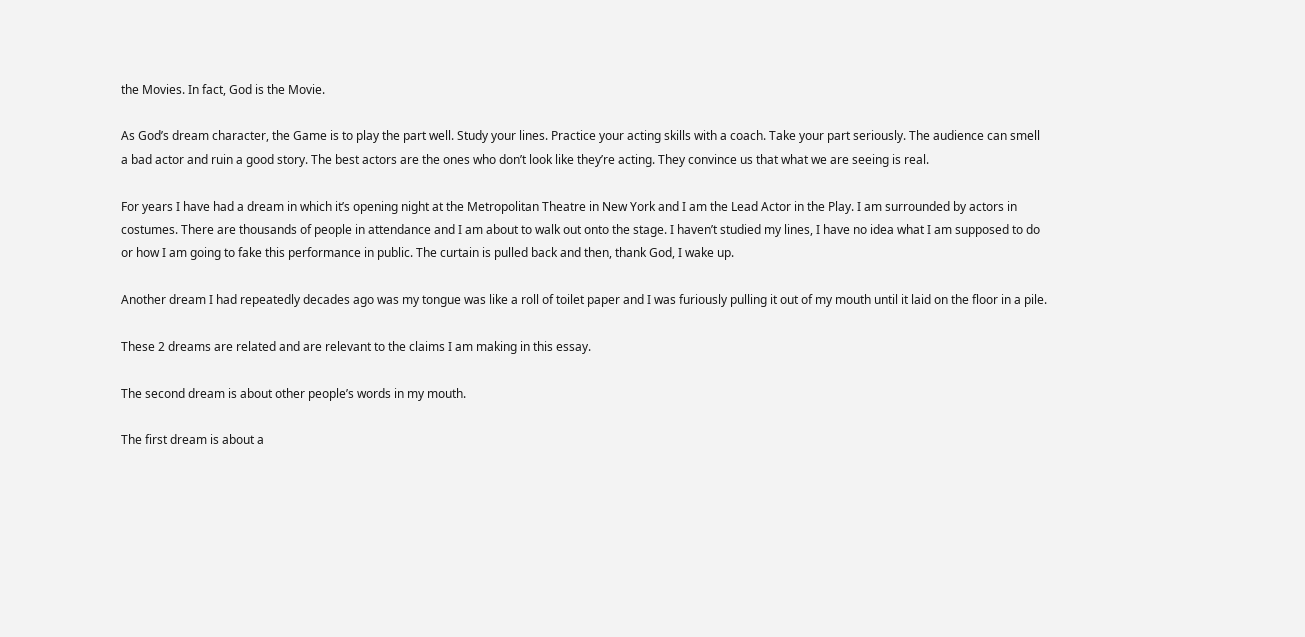the Movies. In fact, God is the Movie.

As God’s dream character, the Game is to play the part well. Study your lines. Practice your acting skills with a coach. Take your part seriously. The audience can smell a bad actor and ruin a good story. The best actors are the ones who don’t look like they’re acting. They convince us that what we are seeing is real.

For years I have had a dream in which it’s opening night at the Metropolitan Theatre in New York and I am the Lead Actor in the Play. I am surrounded by actors in costumes. There are thousands of people in attendance and I am about to walk out onto the stage. I haven’t studied my lines, I have no idea what I am supposed to do or how I am going to fake this performance in public. The curtain is pulled back and then, thank God, I wake up.

Another dream I had repeatedly decades ago was my tongue was like a roll of toilet paper and I was furiously pulling it out of my mouth until it laid on the floor in a pile.

These 2 dreams are related and are relevant to the claims I am making in this essay.

The second dream is about other people’s words in my mouth.

The first dream is about a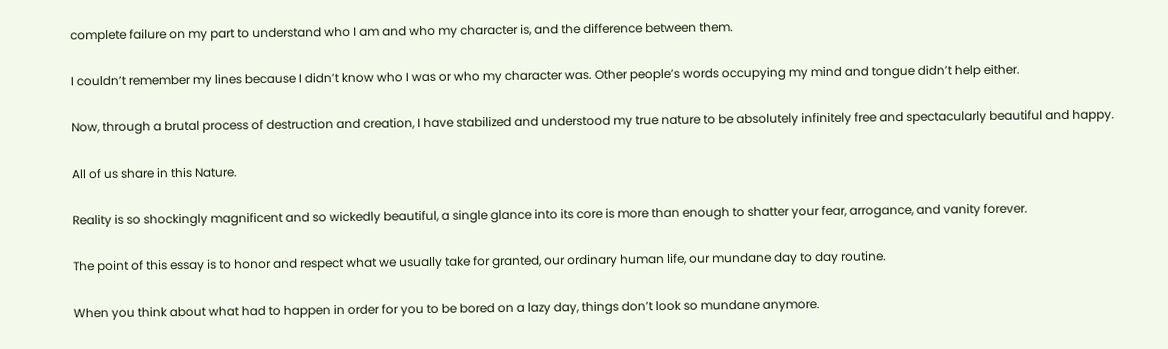complete failure on my part to understand who I am and who my character is, and the difference between them.

I couldn’t remember my lines because I didn’t know who I was or who my character was. Other people’s words occupying my mind and tongue didn’t help either.

Now, through a brutal process of destruction and creation, I have stabilized and understood my true nature to be absolutely infinitely free and spectacularly beautiful and happy.

All of us share in this Nature.

Reality is so shockingly magnificent and so wickedly beautiful, a single glance into its core is more than enough to shatter your fear, arrogance, and vanity forever.

The point of this essay is to honor and respect what we usually take for granted, our ordinary human life, our mundane day to day routine.

When you think about what had to happen in order for you to be bored on a lazy day, things don’t look so mundane anymore.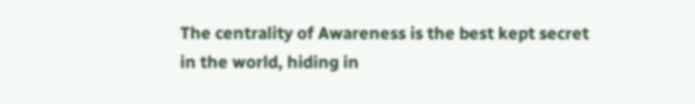The centrality of Awareness is the best kept secret in the world, hiding in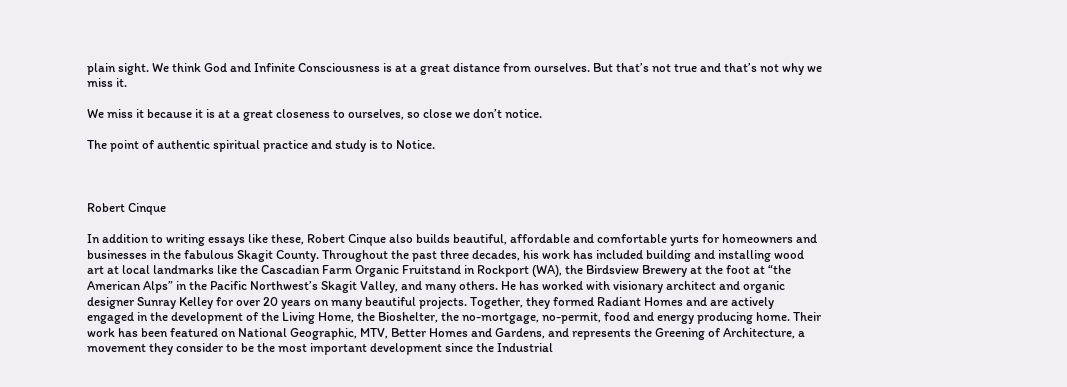plain sight. We think God and Infinite Consciousness is at a great distance from ourselves. But that’s not true and that’s not why we miss it.

We miss it because it is at a great closeness to ourselves, so close we don’t notice.

The point of authentic spiritual practice and study is to Notice.



Robert Cinque

In addition to writing essays like these, Robert Cinque also builds beautiful, affordable and comfortable yurts for homeowners and businesses in the fabulous Skagit County. Throughout the past three decades, his work has included building and installing wood art at local landmarks like the Cascadian Farm Organic Fruitstand in Rockport (WA), the Birdsview Brewery at the foot at “the American Alps” in the Pacific Northwest’s Skagit Valley, and many others. He has worked with visionary architect and organic designer Sunray Kelley for over 20 years on many beautiful projects. Together, they formed Radiant Homes and are actively engaged in the development of the Living Home, the Bioshelter, the no-mortgage, no-permit, food and energy producing home. Their work has been featured on National Geographic, MTV, Better Homes and Gardens, and represents the Greening of Architecture, a movement they consider to be the most important development since the Industrial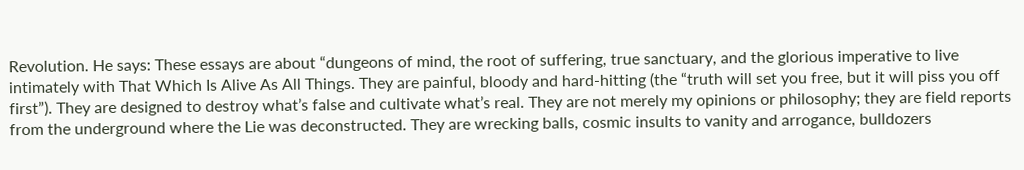Revolution. He says: These essays are about “dungeons of mind, the root of suffering, true sanctuary, and the glorious imperative to live intimately with That Which Is Alive As All Things. They are painful, bloody and hard-hitting (the “truth will set you free, but it will piss you off first”). They are designed to destroy what’s false and cultivate what’s real. They are not merely my opinions or philosophy; they are field reports from the underground where the Lie was deconstructed. They are wrecking balls, cosmic insults to vanity and arrogance, bulldozers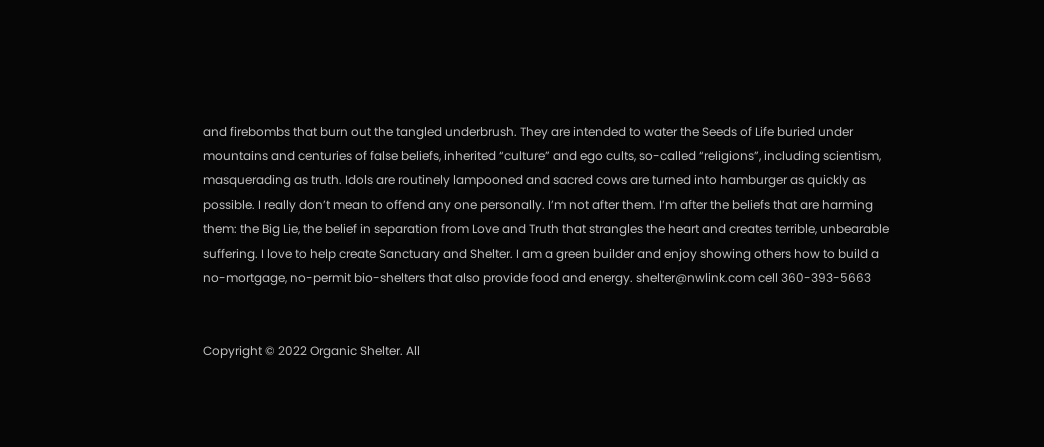and firebombs that burn out the tangled underbrush. They are intended to water the Seeds of Life buried under mountains and centuries of false beliefs, inherited “culture” and ego cults, so-called “religions”, including scientism, masquerading as truth. Idols are routinely lampooned and sacred cows are turned into hamburger as quickly as possible. I really don’t mean to offend any one personally. I’m not after them. I’m after the beliefs that are harming them: the Big Lie, the belief in separation from Love and Truth that strangles the heart and creates terrible, unbearable suffering. I love to help create Sanctuary and Shelter. I am a green builder and enjoy showing others how to build a no-mortgage, no-permit bio-shelters that also provide food and energy. shelter@nwlink.com cell 360-393-5663


Copyright © 2022 Organic Shelter. All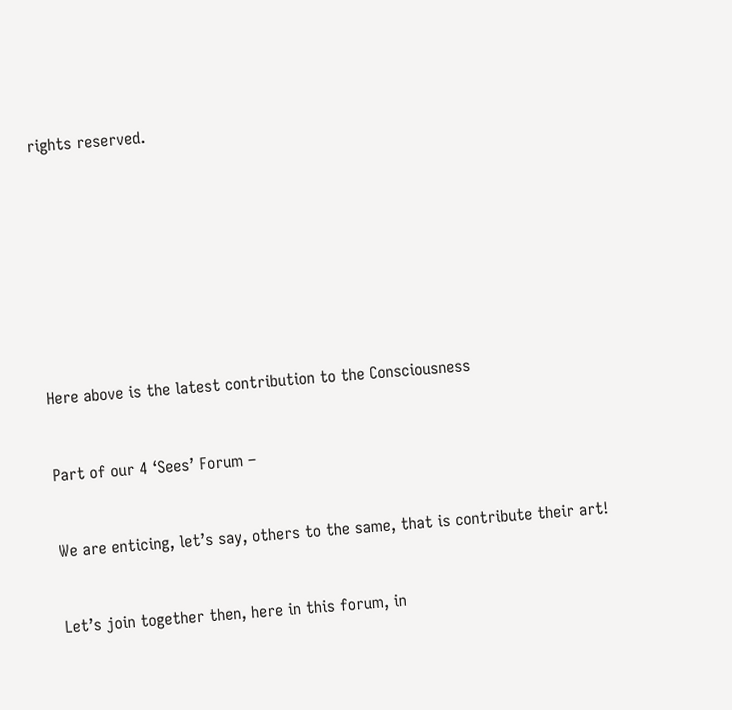rights reserved.









Here above is the latest contribution to the Consciousness


Part of our 4 ‘Sees’ Forum –


We are enticing, let’s say, others to the same, that is contribute their art!


Let’s join together then, here in this forum, in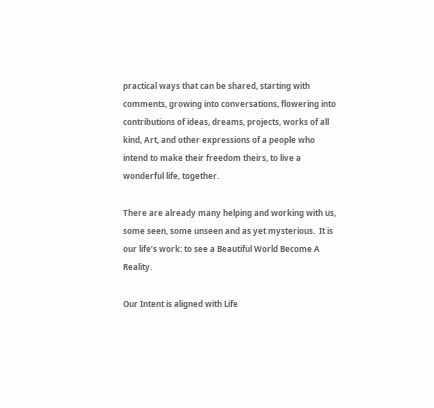practical ways that can be shared, starting with comments, growing into conversations, flowering into contributions of ideas, dreams, projects, works of all kind, Art, and other expressions of a people who intend to make their freedom theirs, to live a wonderful life, together.

There are already many helping and working with us, some seen, some unseen and as yet mysterious.  It is our life’s work: to see a Beautiful World Become A Reality.

Our Intent is aligned with Life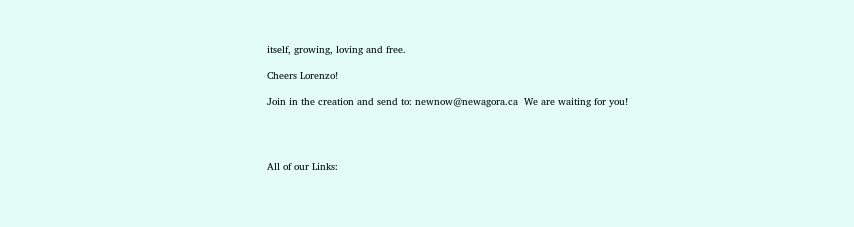itself, growing, loving and free.

Cheers Lorenzo!

Join in the creation and send to: newnow@newagora.ca  We are waiting for you!




All of our Links: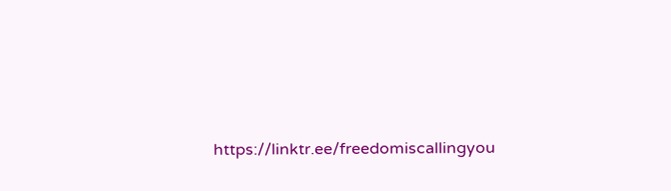https://linktr.ee/freedomiscallingyou